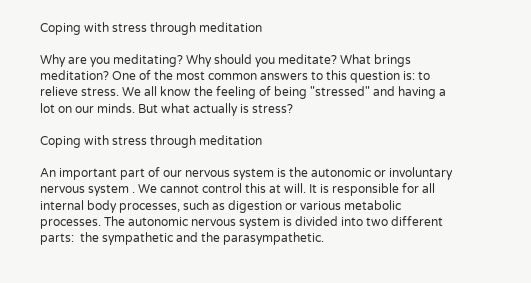Coping with stress through meditation

Why are you meditating? Why should you meditate? What brings meditation? One of the most common answers to this question is: to relieve stress. We all know the feeling of being "stressed" and having a lot on our minds. But what actually is stress?

Coping with stress through meditation

An important part of our nervous system is the autonomic or involuntary nervous system . We cannot control this at will. It is responsible for all internal body processes, such as digestion or various metabolic processes. The autonomic nervous system is divided into two different parts:  the sympathetic and the parasympathetic.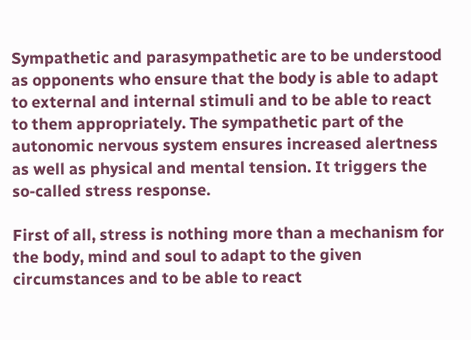Sympathetic and parasympathetic are to be understood as opponents who ensure that the body is able to adapt to external and internal stimuli and to be able to react to them appropriately. The sympathetic part of the autonomic nervous system ensures increased alertness as well as physical and mental tension. It triggers the so-called stress response.

First of all, stress is nothing more than a mechanism for the body, mind and soul to adapt to the given circumstances and to be able to react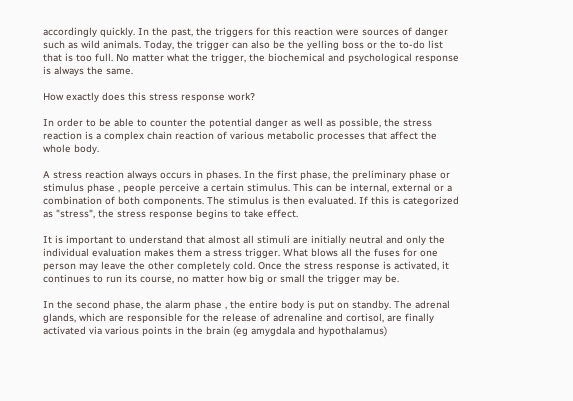accordingly quickly. In the past, the triggers for this reaction were sources of danger such as wild animals. Today, the trigger can also be the yelling boss or the to-do list that is too full. No matter what the trigger, the biochemical and psychological response is always the same.

How exactly does this stress response work?

In order to be able to counter the potential danger as well as possible, the stress reaction is a complex chain reaction of various metabolic processes that affect the whole body.

A stress reaction always occurs in phases. In the first phase, the preliminary phase or stimulus phase , people perceive a certain stimulus. This can be internal, external or a combination of both components. The stimulus is then evaluated. If this is categorized as "stress", the stress response begins to take effect.

It is important to understand that almost all stimuli are initially neutral and only the individual evaluation makes them a stress trigger. What blows all the fuses for one person may leave the other completely cold. Once the stress response is activated, it continues to run its course, no matter how big or small the trigger may be.

In the second phase, the alarm phase , the entire body is put on standby. The adrenal glands, which are responsible for the release of adrenaline and cortisol, are finally activated via various points in the brain (eg amygdala and hypothalamus)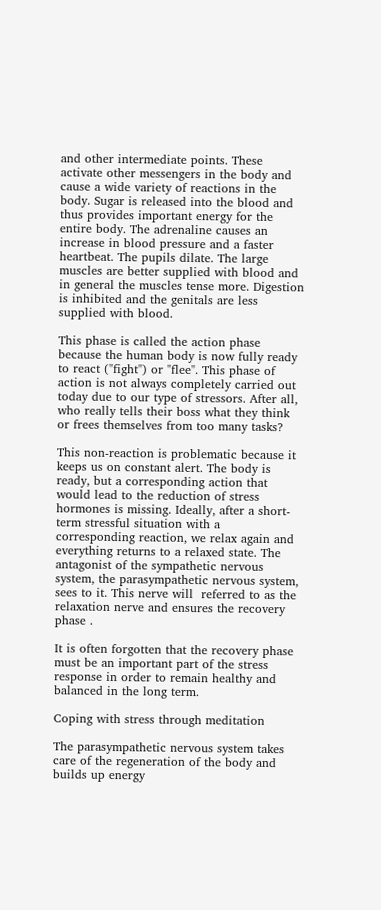and other intermediate points. These activate other messengers in the body and cause a wide variety of reactions in the body. Sugar is released into the blood and thus provides important energy for the entire body. The adrenaline causes an increase in blood pressure and a faster heartbeat. The pupils dilate. The large muscles are better supplied with blood and in general the muscles tense more. Digestion is inhibited and the genitals are less supplied with blood.

This phase is called the action phase because the human body is now fully ready to react ("fight") or "flee". This phase of action is not always completely carried out today due to our type of stressors. After all, who really tells their boss what they think or frees themselves from too many tasks?

This non-reaction is problematic because it keeps us on constant alert. The body is ready, but a corresponding action that would lead to the reduction of stress hormones is missing. Ideally, after a short-term stressful situation with a corresponding reaction, we relax again and everything returns to a relaxed state. The antagonist of the sympathetic nervous system, the parasympathetic nervous system, sees to it. This nerve will  referred to as the relaxation nerve and ensures the recovery phase .

It is often forgotten that the recovery phase must be an important part of the stress response in order to remain healthy and balanced in the long term.

Coping with stress through meditation

The parasympathetic nervous system takes care of the regeneration of the body and builds up energy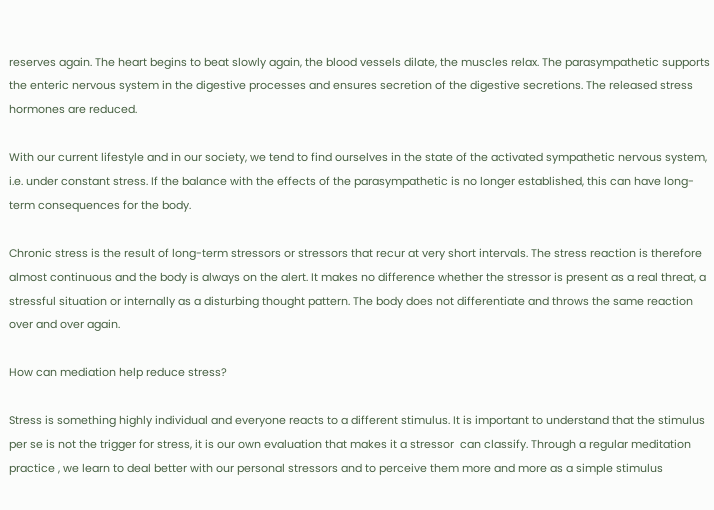reserves again. The heart begins to beat slowly again, the blood vessels dilate, the muscles relax. The parasympathetic supports the enteric nervous system in the digestive processes and ensures secretion of the digestive secretions. The released stress hormones are reduced.

With our current lifestyle and in our society, we tend to find ourselves in the state of the activated sympathetic nervous system, i.e. under constant stress. If the balance with the effects of the parasympathetic is no longer established, this can have long-term consequences for the body.

Chronic stress is the result of long-term stressors or stressors that recur at very short intervals. The stress reaction is therefore almost continuous and the body is always on the alert. It makes no difference whether the stressor is present as a real threat, a stressful situation or internally as a disturbing thought pattern. The body does not differentiate and throws the same reaction over and over again.

How can mediation help reduce stress?

Stress is something highly individual and everyone reacts to a different stimulus. It is important to understand that the stimulus per se is not the trigger for stress, it is our own evaluation that makes it a stressor  can classify. Through a regular meditation practice , we learn to deal better with our personal stressors and to perceive them more and more as a simple stimulus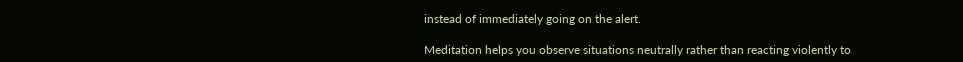instead of immediately going on the alert.

Meditation helps you observe situations neutrally rather than reacting violently to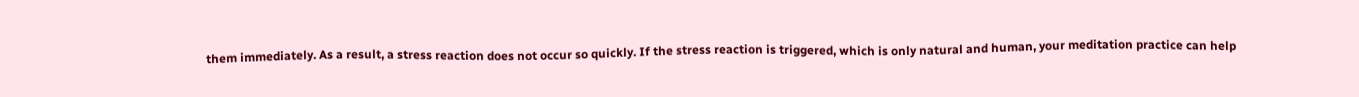them immediately. As a result, a stress reaction does not occur so quickly. If the stress reaction is triggered, which is only natural and human, your meditation practice can help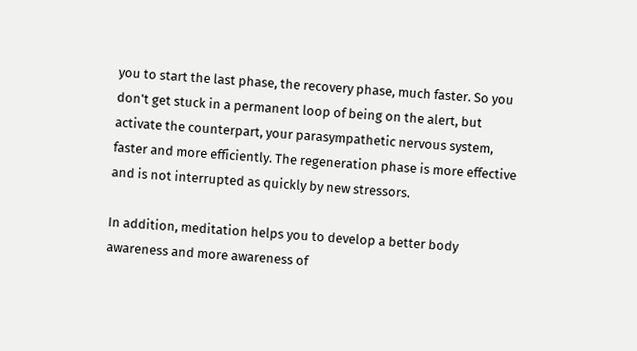you to start the last phase, the recovery phase, much faster. So you don't get stuck in a permanent loop of being on the alert, but activate the counterpart, your parasympathetic nervous system, faster and more efficiently. The regeneration phase is more effective and is not interrupted as quickly by new stressors.

In addition, meditation helps you to develop a better body awareness and more awareness of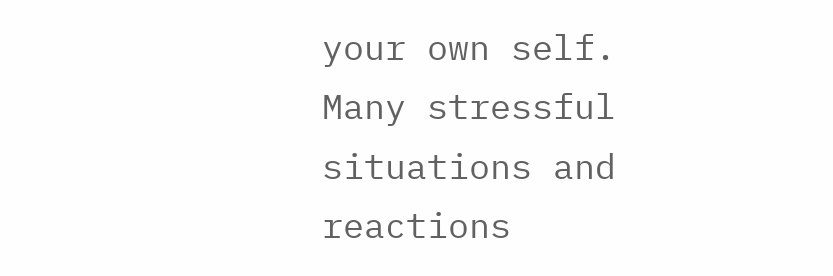your own self. Many stressful situations and reactions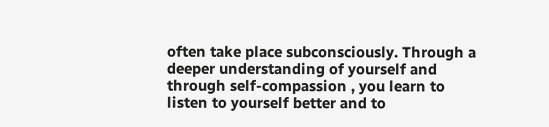often take place subconsciously. Through a deeper understanding of yourself and through self-compassion , you learn to listen to yourself better and to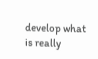develop what is really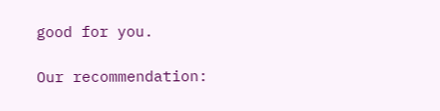good for you.

Our recommendation: